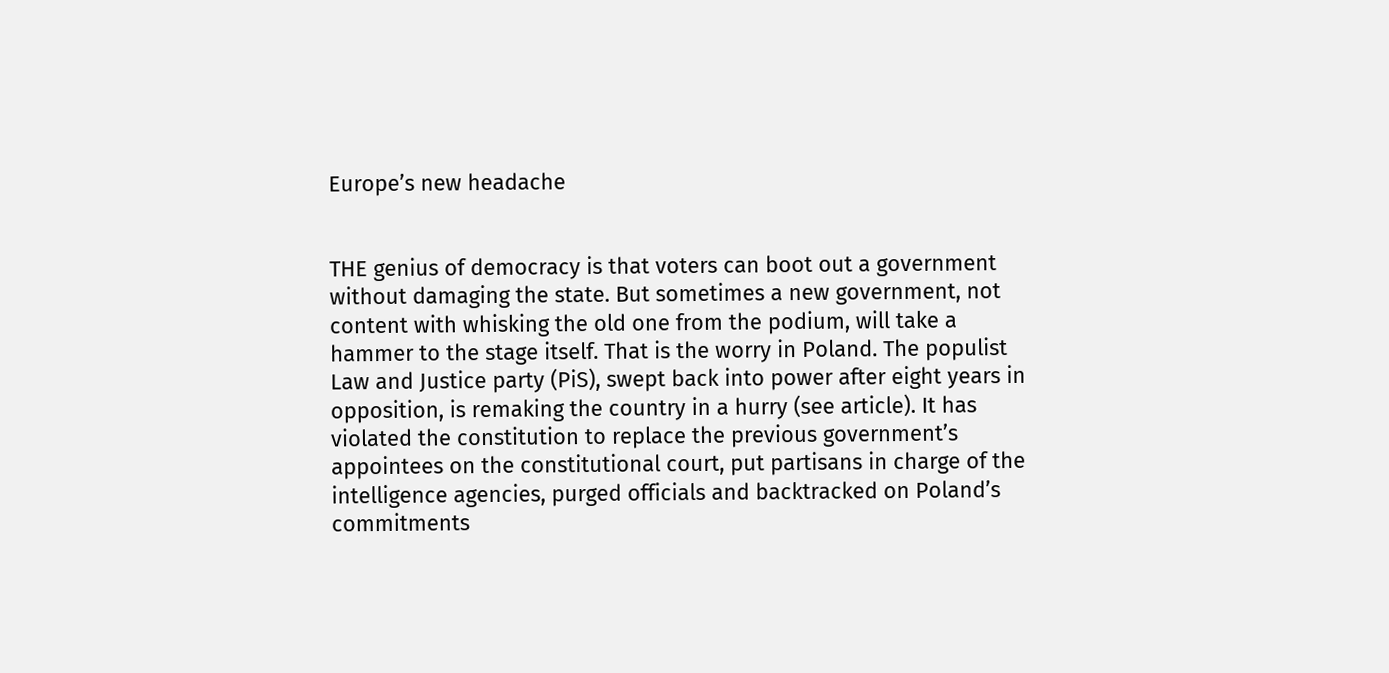Europe’s new headache


THE genius of democracy is that voters can boot out a government without damaging the state. But sometimes a new government, not content with whisking the old one from the podium, will take a hammer to the stage itself. That is the worry in Poland. The populist Law and Justice party (PiS), swept back into power after eight years in opposition, is remaking the country in a hurry (see article). It has violated the constitution to replace the previous government’s appointees on the constitutional court, put partisans in charge of the intelligence agencies, purged officials and backtracked on Poland’s commitments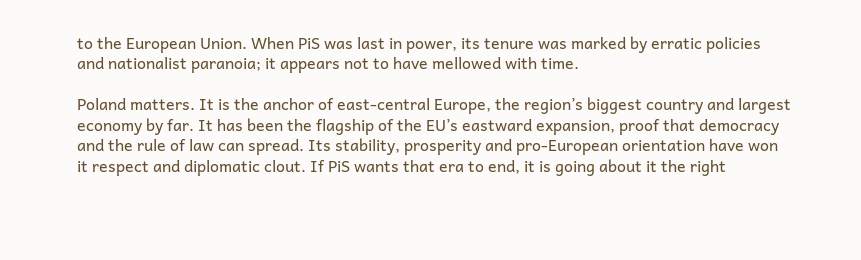to the European Union. When PiS was last in power, its tenure was marked by erratic policies and nationalist paranoia; it appears not to have mellowed with time.

Poland matters. It is the anchor of east-central Europe, the region’s biggest country and largest economy by far. It has been the flagship of the EU’s eastward expansion, proof that democracy and the rule of law can spread. Its stability, prosperity and pro-European orientation have won it respect and diplomatic clout. If PiS wants that era to end, it is going about it the right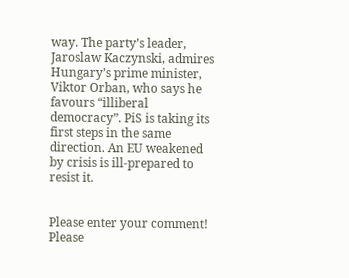way. The party’s leader, Jaroslaw Kaczynski, admires Hungary’s prime minister, Viktor Orban, who says he favours “illiberal democracy”. PiS is taking its first steps in the same direction. An EU weakened by crisis is ill-prepared to resist it.


Please enter your comment!
Please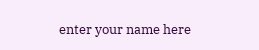enter your name here